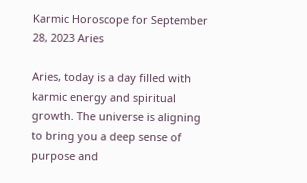Karmic Horoscope for September 28, 2023 Aries

Aries, today is a day filled with karmic energy and spiritual growth. The universe is aligning to bring you a deep sense of purpose and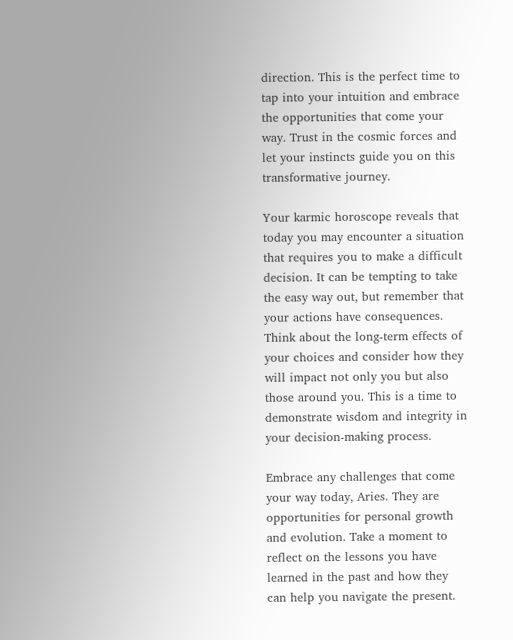direction. This is the perfect time to tap into your intuition and embrace the opportunities that come your way. Trust in the cosmic forces and let your instincts guide you on this transformative journey.

Your karmic horoscope reveals that today you may encounter a situation that requires you to make a difficult decision. It can be tempting to take the easy way out, but remember that your actions have consequences. Think about the long-term effects of your choices and consider how they will impact not only you but also those around you. This is a time to demonstrate wisdom and integrity in your decision-making process.

Embrace any challenges that come your way today, Aries. They are opportunities for personal growth and evolution. Take a moment to reflect on the lessons you have learned in the past and how they can help you navigate the present.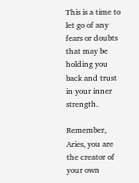This is a time to let go of any fears or doubts that may be holding you back and trust in your inner strength.

Remember, Aries, you are the creator of your own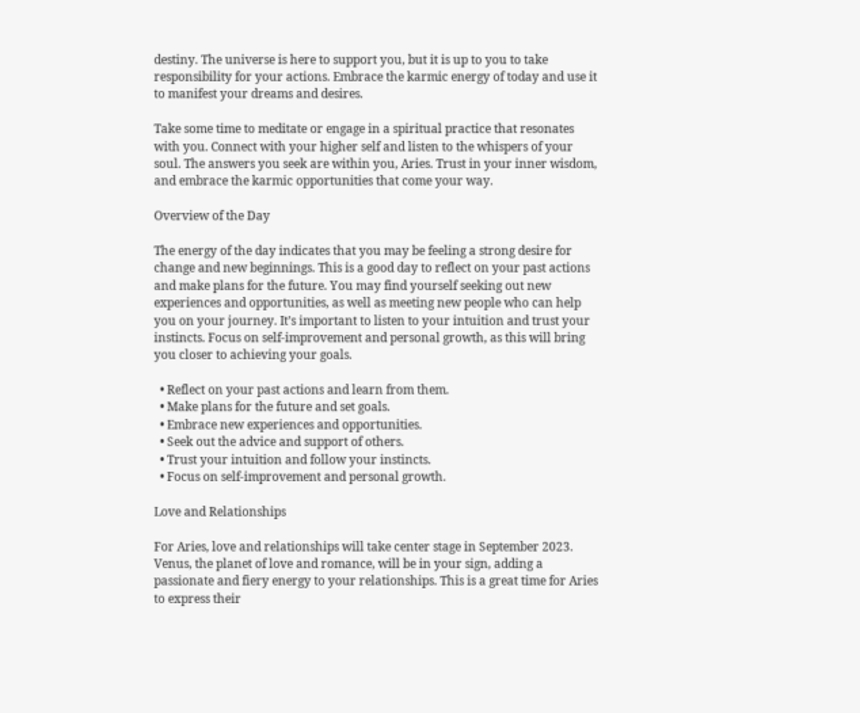destiny. The universe is here to support you, but it is up to you to take responsibility for your actions. Embrace the karmic energy of today and use it to manifest your dreams and desires.

Take some time to meditate or engage in a spiritual practice that resonates with you. Connect with your higher self and listen to the whispers of your soul. The answers you seek are within you, Aries. Trust in your inner wisdom, and embrace the karmic opportunities that come your way.

Overview of the Day

The energy of the day indicates that you may be feeling a strong desire for change and new beginnings. This is a good day to reflect on your past actions and make plans for the future. You may find yourself seeking out new experiences and opportunities, as well as meeting new people who can help you on your journey. It’s important to listen to your intuition and trust your instincts. Focus on self-improvement and personal growth, as this will bring you closer to achieving your goals.

  • Reflect on your past actions and learn from them.
  • Make plans for the future and set goals.
  • Embrace new experiences and opportunities.
  • Seek out the advice and support of others.
  • Trust your intuition and follow your instincts.
  • Focus on self-improvement and personal growth.

Love and Relationships

For Aries, love and relationships will take center stage in September 2023. Venus, the planet of love and romance, will be in your sign, adding a passionate and fiery energy to your relationships. This is a great time for Aries to express their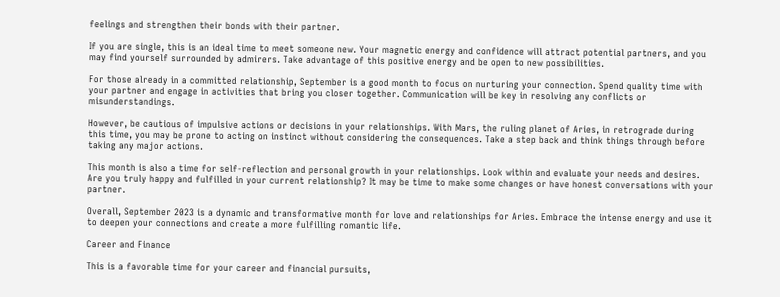feelings and strengthen their bonds with their partner.

If you are single, this is an ideal time to meet someone new. Your magnetic energy and confidence will attract potential partners, and you may find yourself surrounded by admirers. Take advantage of this positive energy and be open to new possibilities.

For those already in a committed relationship, September is a good month to focus on nurturing your connection. Spend quality time with your partner and engage in activities that bring you closer together. Communication will be key in resolving any conflicts or misunderstandings.

However, be cautious of impulsive actions or decisions in your relationships. With Mars, the ruling planet of Aries, in retrograde during this time, you may be prone to acting on instinct without considering the consequences. Take a step back and think things through before taking any major actions.

This month is also a time for self-reflection and personal growth in your relationships. Look within and evaluate your needs and desires. Are you truly happy and fulfilled in your current relationship? It may be time to make some changes or have honest conversations with your partner.

Overall, September 2023 is a dynamic and transformative month for love and relationships for Aries. Embrace the intense energy and use it to deepen your connections and create a more fulfilling romantic life.

Career and Finance

This is a favorable time for your career and financial pursuits,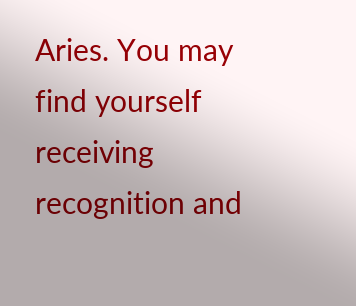Aries. You may find yourself receiving recognition and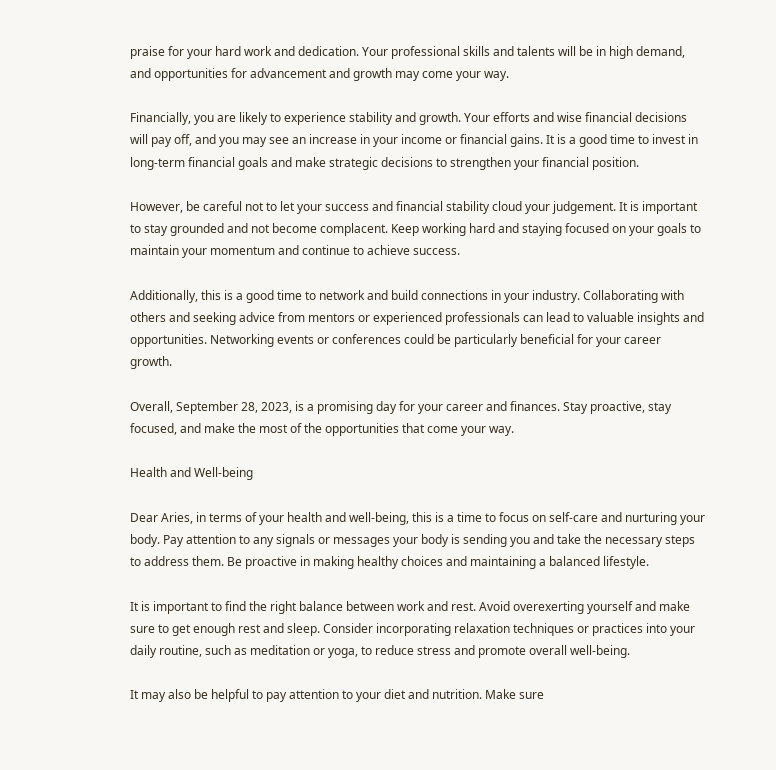praise for your hard work and dedication. Your professional skills and talents will be in high demand, and opportunities for advancement and growth may come your way.

Financially, you are likely to experience stability and growth. Your efforts and wise financial decisions will pay off, and you may see an increase in your income or financial gains. It is a good time to invest in long-term financial goals and make strategic decisions to strengthen your financial position.

However, be careful not to let your success and financial stability cloud your judgement. It is important to stay grounded and not become complacent. Keep working hard and staying focused on your goals to maintain your momentum and continue to achieve success.

Additionally, this is a good time to network and build connections in your industry. Collaborating with others and seeking advice from mentors or experienced professionals can lead to valuable insights and opportunities. Networking events or conferences could be particularly beneficial for your career growth.

Overall, September 28, 2023, is a promising day for your career and finances. Stay proactive, stay focused, and make the most of the opportunities that come your way.

Health and Well-being

Dear Aries, in terms of your health and well-being, this is a time to focus on self-care and nurturing your body. Pay attention to any signals or messages your body is sending you and take the necessary steps to address them. Be proactive in making healthy choices and maintaining a balanced lifestyle.

It is important to find the right balance between work and rest. Avoid overexerting yourself and make sure to get enough rest and sleep. Consider incorporating relaxation techniques or practices into your daily routine, such as meditation or yoga, to reduce stress and promote overall well-being.

It may also be helpful to pay attention to your diet and nutrition. Make sure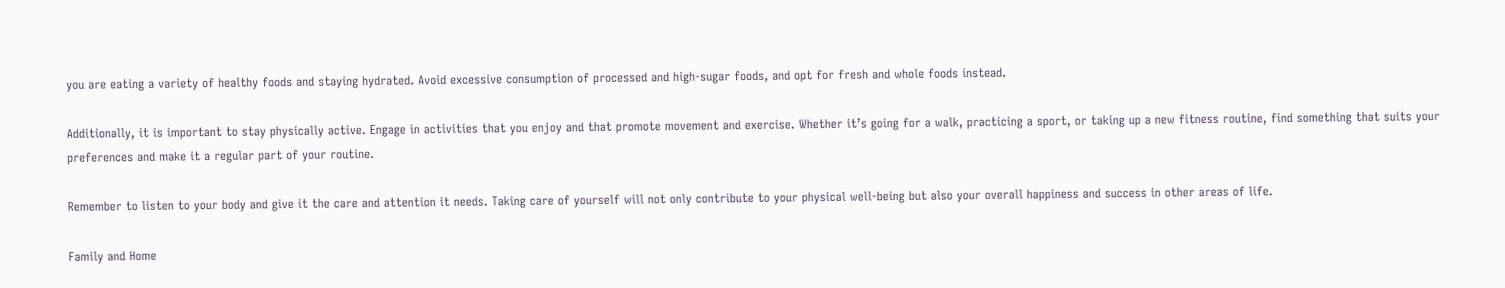you are eating a variety of healthy foods and staying hydrated. Avoid excessive consumption of processed and high-sugar foods, and opt for fresh and whole foods instead.

Additionally, it is important to stay physically active. Engage in activities that you enjoy and that promote movement and exercise. Whether it’s going for a walk, practicing a sport, or taking up a new fitness routine, find something that suits your preferences and make it a regular part of your routine.

Remember to listen to your body and give it the care and attention it needs. Taking care of yourself will not only contribute to your physical well-being but also your overall happiness and success in other areas of life.

Family and Home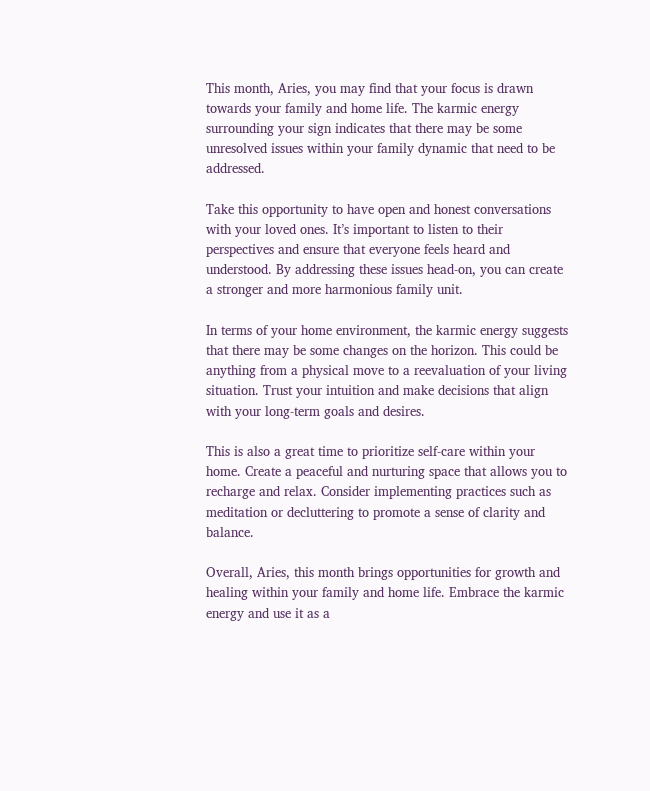This month, Aries, you may find that your focus is drawn towards your family and home life. The karmic energy surrounding your sign indicates that there may be some unresolved issues within your family dynamic that need to be addressed.

Take this opportunity to have open and honest conversations with your loved ones. It’s important to listen to their perspectives and ensure that everyone feels heard and understood. By addressing these issues head-on, you can create a stronger and more harmonious family unit.

In terms of your home environment, the karmic energy suggests that there may be some changes on the horizon. This could be anything from a physical move to a reevaluation of your living situation. Trust your intuition and make decisions that align with your long-term goals and desires.

This is also a great time to prioritize self-care within your home. Create a peaceful and nurturing space that allows you to recharge and relax. Consider implementing practices such as meditation or decluttering to promote a sense of clarity and balance.

Overall, Aries, this month brings opportunities for growth and healing within your family and home life. Embrace the karmic energy and use it as a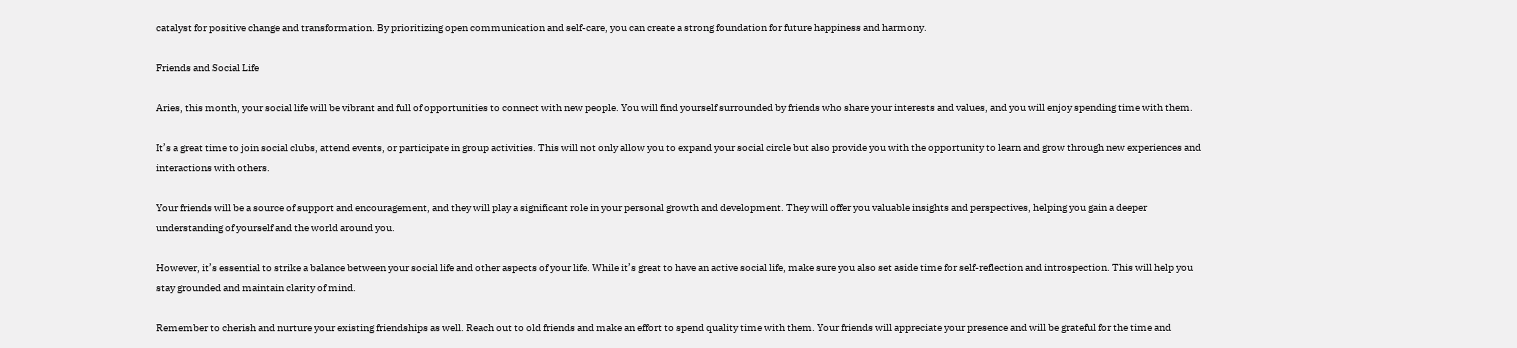catalyst for positive change and transformation. By prioritizing open communication and self-care, you can create a strong foundation for future happiness and harmony.

Friends and Social Life

Aries, this month, your social life will be vibrant and full of opportunities to connect with new people. You will find yourself surrounded by friends who share your interests and values, and you will enjoy spending time with them.

It’s a great time to join social clubs, attend events, or participate in group activities. This will not only allow you to expand your social circle but also provide you with the opportunity to learn and grow through new experiences and interactions with others.

Your friends will be a source of support and encouragement, and they will play a significant role in your personal growth and development. They will offer you valuable insights and perspectives, helping you gain a deeper understanding of yourself and the world around you.

However, it’s essential to strike a balance between your social life and other aspects of your life. While it’s great to have an active social life, make sure you also set aside time for self-reflection and introspection. This will help you stay grounded and maintain clarity of mind.

Remember to cherish and nurture your existing friendships as well. Reach out to old friends and make an effort to spend quality time with them. Your friends will appreciate your presence and will be grateful for the time and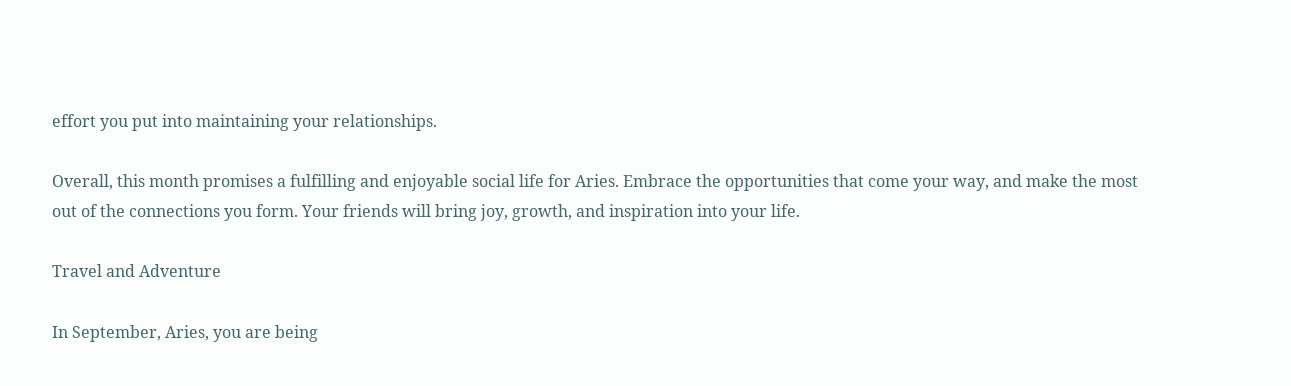effort you put into maintaining your relationships.

Overall, this month promises a fulfilling and enjoyable social life for Aries. Embrace the opportunities that come your way, and make the most out of the connections you form. Your friends will bring joy, growth, and inspiration into your life.

Travel and Adventure

In September, Aries, you are being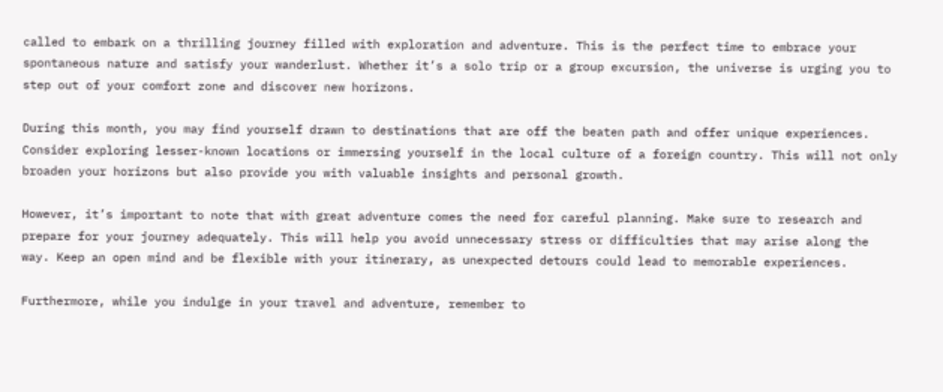called to embark on a thrilling journey filled with exploration and adventure. This is the perfect time to embrace your spontaneous nature and satisfy your wanderlust. Whether it’s a solo trip or a group excursion, the universe is urging you to step out of your comfort zone and discover new horizons.

During this month, you may find yourself drawn to destinations that are off the beaten path and offer unique experiences. Consider exploring lesser-known locations or immersing yourself in the local culture of a foreign country. This will not only broaden your horizons but also provide you with valuable insights and personal growth.

However, it’s important to note that with great adventure comes the need for careful planning. Make sure to research and prepare for your journey adequately. This will help you avoid unnecessary stress or difficulties that may arise along the way. Keep an open mind and be flexible with your itinerary, as unexpected detours could lead to memorable experiences.

Furthermore, while you indulge in your travel and adventure, remember to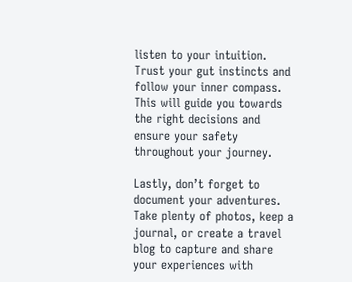listen to your intuition. Trust your gut instincts and follow your inner compass. This will guide you towards the right decisions and ensure your safety throughout your journey.

Lastly, don’t forget to document your adventures. Take plenty of photos, keep a journal, or create a travel blog to capture and share your experiences with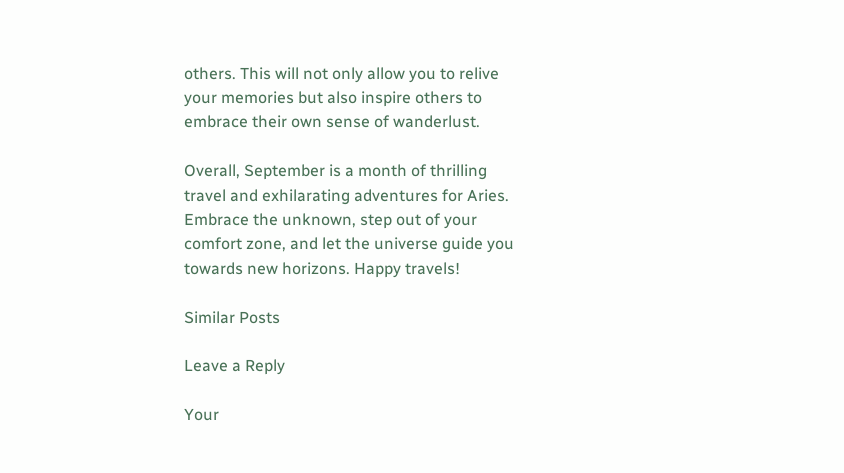others. This will not only allow you to relive your memories but also inspire others to embrace their own sense of wanderlust.

Overall, September is a month of thrilling travel and exhilarating adventures for Aries. Embrace the unknown, step out of your comfort zone, and let the universe guide you towards new horizons. Happy travels!

Similar Posts

Leave a Reply

Your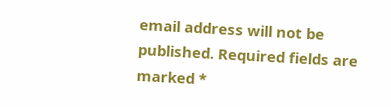email address will not be published. Required fields are marked *